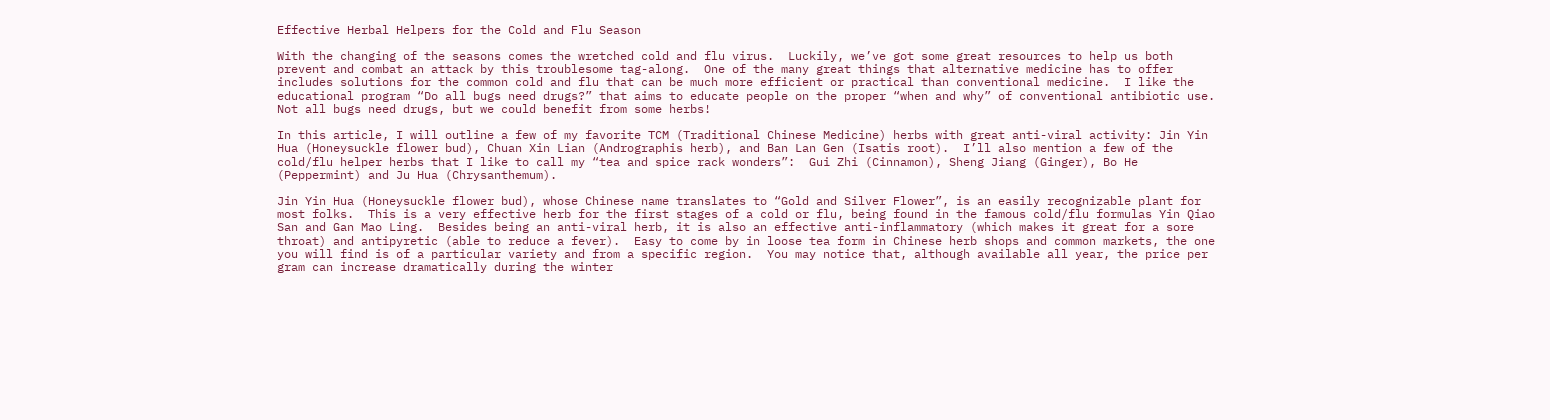Effective Herbal Helpers for the Cold and Flu Season

With the changing of the seasons comes the wretched cold and flu virus.  Luckily, we’ve got some great resources to help us both prevent and combat an attack by this troublesome tag-along.  One of the many great things that alternative medicine has to offer includes solutions for the common cold and flu that can be much more efficient or practical than conventional medicine.  I like the educational program “Do all bugs need drugs?” that aims to educate people on the proper “when and why” of conventional antibiotic use.  Not all bugs need drugs, but we could benefit from some herbs!

In this article, I will outline a few of my favorite TCM (Traditional Chinese Medicine) herbs with great anti-viral activity: Jin Yin Hua (Honeysuckle flower bud), Chuan Xin Lian (Andrographis herb), and Ban Lan Gen (Isatis root).  I’ll also mention a few of the cold/flu helper herbs that I like to call my “tea and spice rack wonders”:  Gui Zhi (Cinnamon), Sheng Jiang (Ginger), Bo He (Peppermint) and Ju Hua (Chrysanthemum).

Jin Yin Hua (Honeysuckle flower bud), whose Chinese name translates to “Gold and Silver Flower”, is an easily recognizable plant for most folks.  This is a very effective herb for the first stages of a cold or flu, being found in the famous cold/flu formulas Yin Qiao San and Gan Mao Ling.  Besides being an anti-viral herb, it is also an effective anti-inflammatory (which makes it great for a sore throat) and antipyretic (able to reduce a fever).  Easy to come by in loose tea form in Chinese herb shops and common markets, the one you will find is of a particular variety and from a specific region.  You may notice that, although available all year, the price per gram can increase dramatically during the winter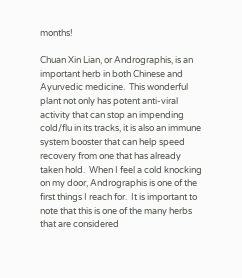months!

Chuan Xin Lian, or Andrographis, is an important herb in both Chinese and Ayurvedic medicine.  This wonderful plant not only has potent anti-viral activity that can stop an impending cold/flu in its tracks, it is also an immune system booster that can help speed recovery from one that has already taken hold.  When I feel a cold knocking on my door, Andrographis is one of the first things I reach for.  It is important to note that this is one of the many herbs that are considered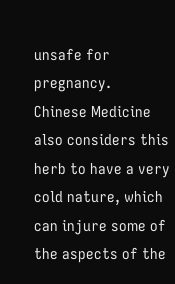unsafe for pregnancy.   Chinese Medicine also considers this herb to have a very cold nature, which can injure some of the aspects of the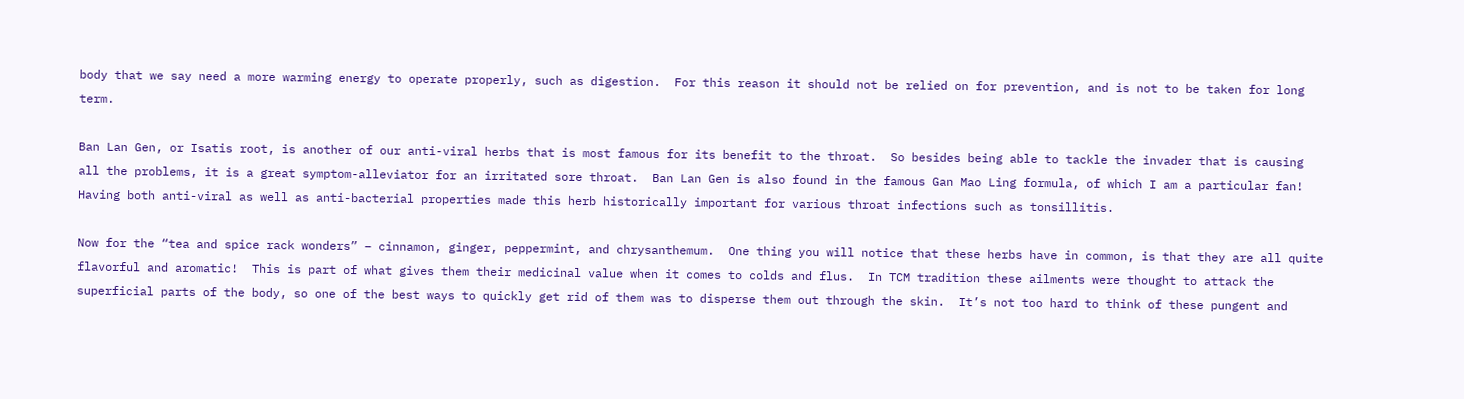body that we say need a more warming energy to operate properly, such as digestion.  For this reason it should not be relied on for prevention, and is not to be taken for long term.

Ban Lan Gen, or Isatis root, is another of our anti-viral herbs that is most famous for its benefit to the throat.  So besides being able to tackle the invader that is causing all the problems, it is a great symptom-alleviator for an irritated sore throat.  Ban Lan Gen is also found in the famous Gan Mao Ling formula, of which I am a particular fan!  Having both anti-viral as well as anti-bacterial properties made this herb historically important for various throat infections such as tonsillitis.

Now for the “tea and spice rack wonders” – cinnamon, ginger, peppermint, and chrysanthemum.  One thing you will notice that these herbs have in common, is that they are all quite flavorful and aromatic!  This is part of what gives them their medicinal value when it comes to colds and flus.  In TCM tradition these ailments were thought to attack the superficial parts of the body, so one of the best ways to quickly get rid of them was to disperse them out through the skin.  It’s not too hard to think of these pungent and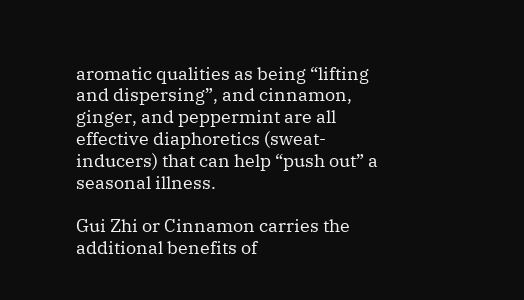aromatic qualities as being “lifting and dispersing”, and cinnamon, ginger, and peppermint are all effective diaphoretics (sweat-inducers) that can help “push out” a seasonal illness.

Gui Zhi or Cinnamon carries the additional benefits of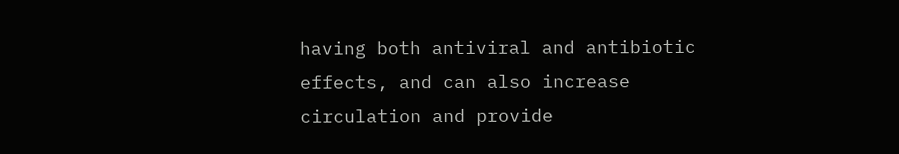having both antiviral and antibiotic effects, and can also increase circulation and provide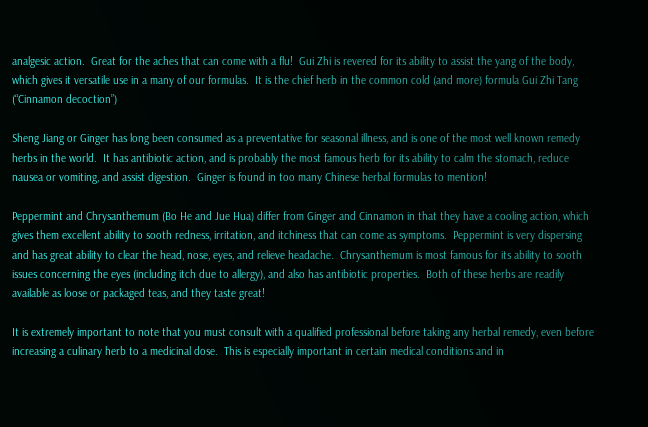analgesic action.  Great for the aches that can come with a flu!  Gui Zhi is revered for its ability to assist the yang of the body, which gives it versatile use in a many of our formulas.  It is the chief herb in the common cold (and more) formula Gui Zhi Tang (“Cinnamon decoction”)

Sheng Jiang or Ginger has long been consumed as a preventative for seasonal illness, and is one of the most well known remedy herbs in the world.  It has antibiotic action, and is probably the most famous herb for its ability to calm the stomach, reduce nausea or vomiting, and assist digestion.  Ginger is found in too many Chinese herbal formulas to mention!

Peppermint and Chrysanthemum (Bo He and Jue Hua) differ from Ginger and Cinnamon in that they have a cooling action, which gives them excellent ability to sooth redness, irritation, and itchiness that can come as symptoms.  Peppermint is very dispersing and has great ability to clear the head, nose, eyes, and relieve headache.  Chrysanthemum is most famous for its ability to sooth issues concerning the eyes (including itch due to allergy), and also has antibiotic properties.  Both of these herbs are readily available as loose or packaged teas, and they taste great!

It is extremely important to note that you must consult with a qualified professional before taking any herbal remedy, even before increasing a culinary herb to a medicinal dose.  This is especially important in certain medical conditions and in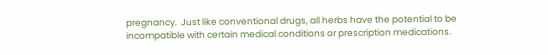pregnancy.  Just like conventional drugs, all herbs have the potential to be incompatible with certain medical conditions or prescription medications.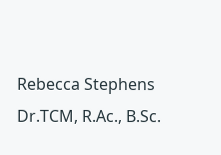Rebecca Stephens
Dr.TCM, R.Ac., B.Sc.